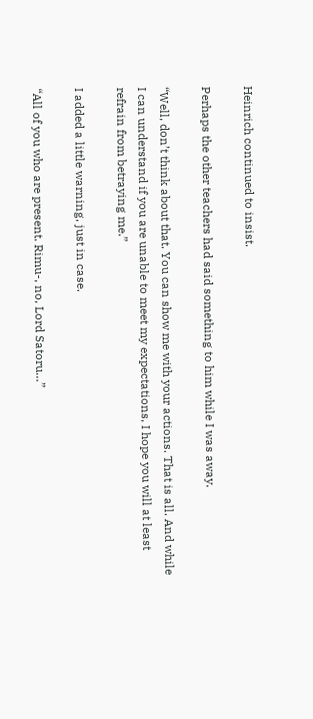Heinrich continued to insist.

Perhaps the other teachers had said something to him while I was away.

“Well, don’t think about that. You can show me with your actions. That is all. And while I can understand if you are unable to meet my expectations, I hope you will at least refrain from betraying me.”

I added a little warning, just in case.

“All of you who are present. Rimu-, no, Lord Satoru…”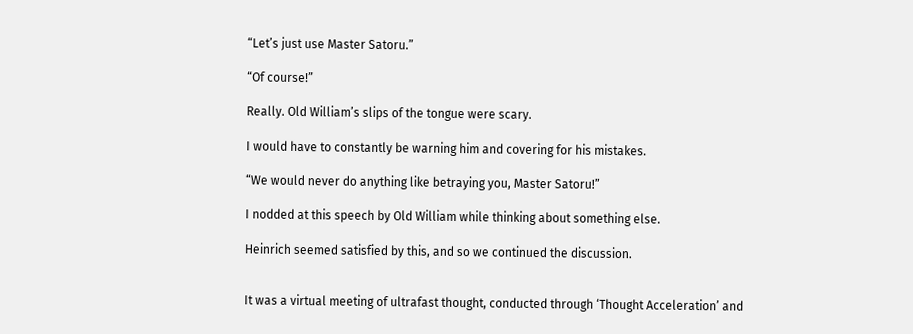“Let’s just use Master Satoru.”

“Of course!”

Really. Old William’s slips of the tongue were scary.

I would have to constantly be warning him and covering for his mistakes.

“We would never do anything like betraying you, Master Satoru!”

I nodded at this speech by Old William while thinking about something else.

Heinrich seemed satisfied by this, and so we continued the discussion.


It was a virtual meeting of ultrafast thought, conducted through ‘Thought Acceleration’ and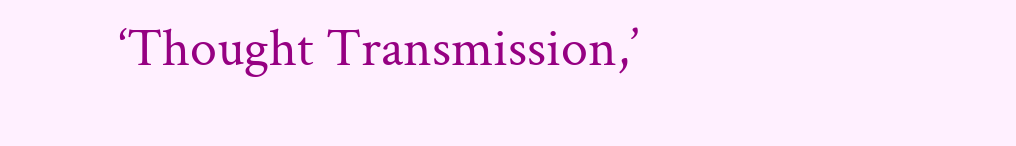‘Thought Transmission,’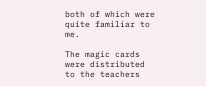both of which were quite familiar to me.

The magic cards were distributed to the teachers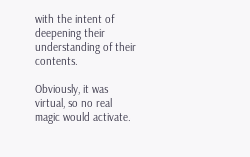with the intent of deepening their understanding of their contents.

Obviously, it was virtual, so no real magic would activate.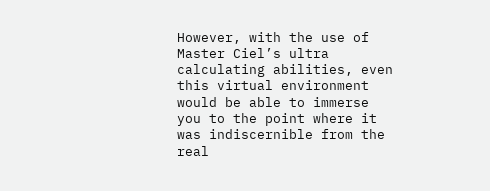However, with the use of Master Ciel’s ultra calculating abilities, even this virtual environment would be able to immerse you to the point where it was indiscernible from the real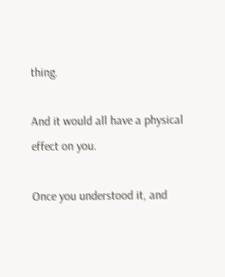thing.

And it would all have a physical effect on you.

Once you understood it, and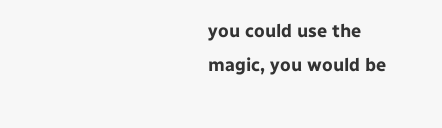you could use the magic, you would be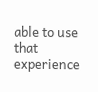able to use that experience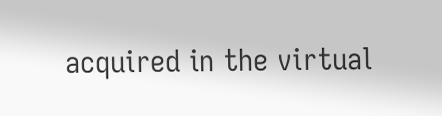acquired in the virtual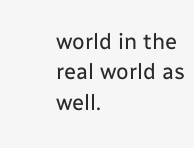world in the real world as well.